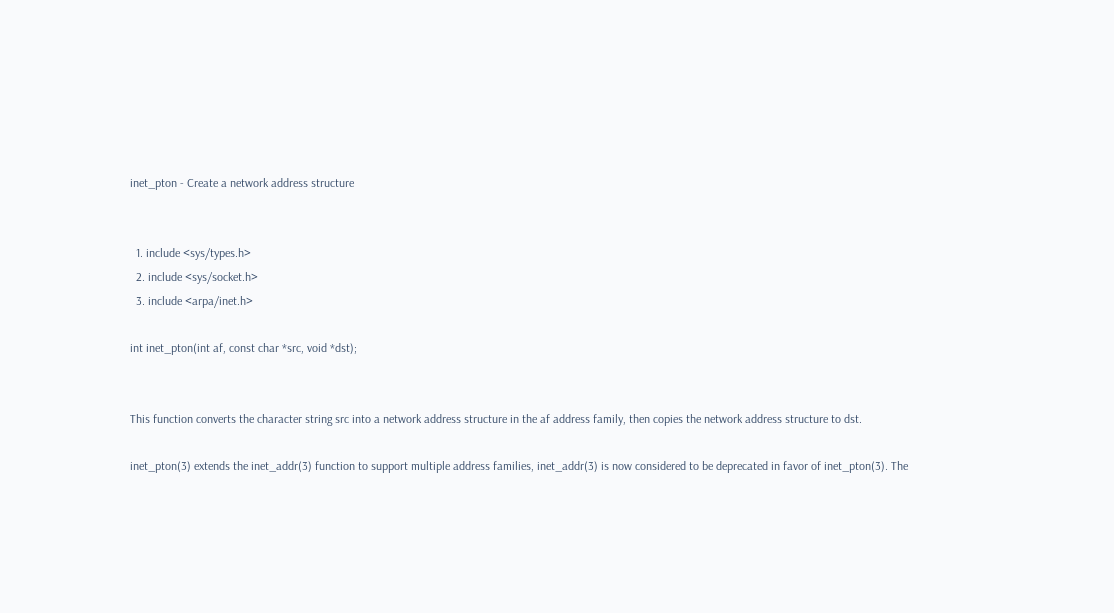inet_pton - Create a network address structure


  1. include <sys/types.h>
  2. include <sys/socket.h>
  3. include <arpa/inet.h>

int inet_pton(int af, const char *src, void *dst);


This function converts the character string src into a network address structure in the af address family, then copies the network address structure to dst.

inet_pton(3) extends the inet_addr(3) function to support multiple address families, inet_addr(3) is now considered to be deprecated in favor of inet_pton(3). The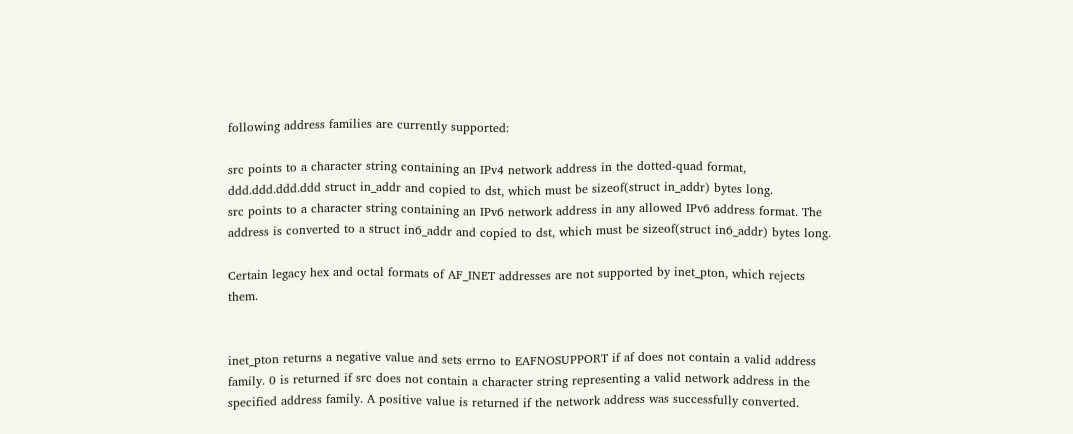following address families are currently supported:

src points to a character string containing an IPv4 network address in the dotted-quad format, ddd.ddd.ddd.ddd struct in_addr and copied to dst, which must be sizeof(struct in_addr) bytes long.
src points to a character string containing an IPv6 network address in any allowed IPv6 address format. The address is converted to a struct in6_addr and copied to dst, which must be sizeof(struct in6_addr) bytes long.

Certain legacy hex and octal formats of AF_INET addresses are not supported by inet_pton, which rejects them.


inet_pton returns a negative value and sets errno to EAFNOSUPPORT if af does not contain a valid address family. 0 is returned if src does not contain a character string representing a valid network address in the specified address family. A positive value is returned if the network address was successfully converted.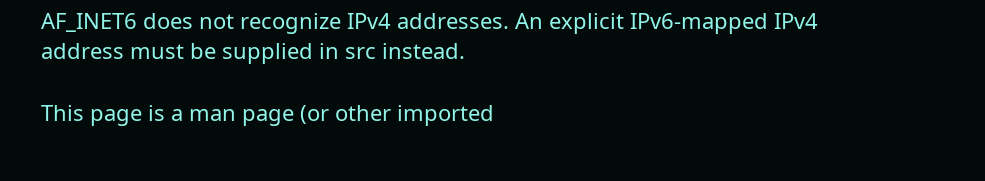AF_INET6 does not recognize IPv4 addresses. An explicit IPv6-mapped IPv4 address must be supplied in src instead.

This page is a man page (or other imported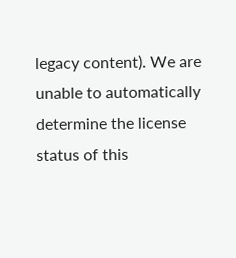legacy content). We are unable to automatically determine the license status of this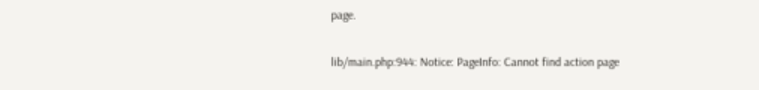page.

lib/main.php:944: Notice: PageInfo: Cannot find action page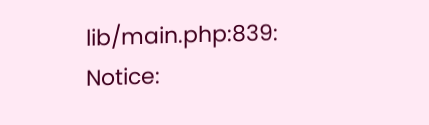lib/main.php:839: Notice: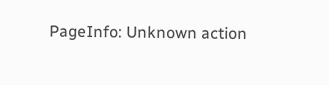PageInfo: Unknown action